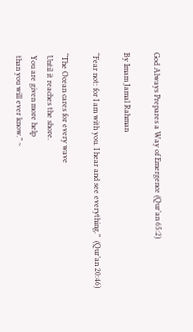God Always Prepares a Way of Emergence (Qur’an 65:2)

By Imam Jamal Rahman

“Fear not: for I am with you. I hear and see everything.”  (Qur’an 20:46)

“The Ocean cares for every wave
 Until it reaches the shore.
 You are given more help
 than you will ever know.” ~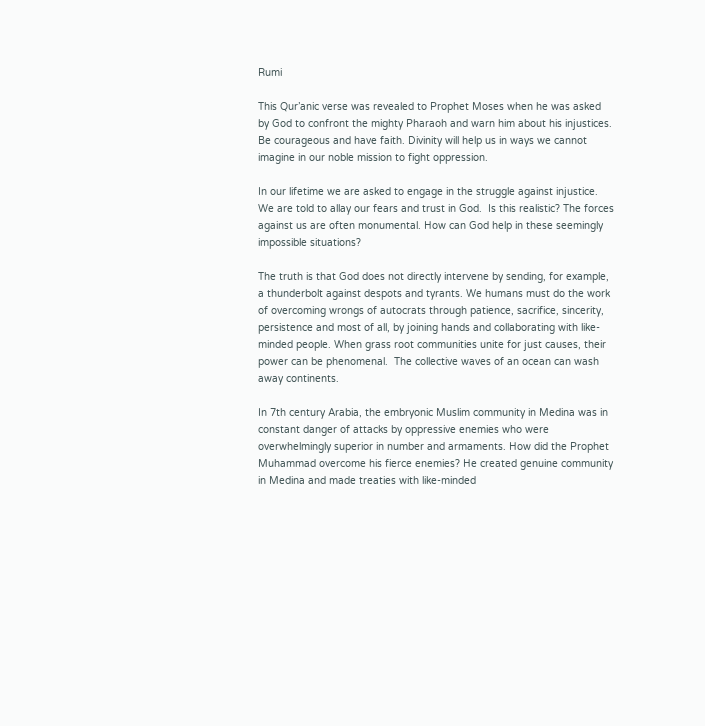Rumi

This Qur’anic verse was revealed to Prophet Moses when he was asked by God to confront the mighty Pharaoh and warn him about his injustices. Be courageous and have faith. Divinity will help us in ways we cannot imagine in our noble mission to fight oppression.

In our lifetime we are asked to engage in the struggle against injustice. We are told to allay our fears and trust in God.  Is this realistic? The forces against us are often monumental. How can God help in these seemingly impossible situations?

The truth is that God does not directly intervene by sending, for example, a thunderbolt against despots and tyrants. We humans must do the work of overcoming wrongs of autocrats through patience, sacrifice, sincerity, persistence and most of all, by joining hands and collaborating with like-minded people. When grass root communities unite for just causes, their power can be phenomenal.  The collective waves of an ocean can wash away continents.

In 7th century Arabia, the embryonic Muslim community in Medina was in constant danger of attacks by oppressive enemies who were overwhelmingly superior in number and armaments. How did the Prophet Muhammad overcome his fierce enemies? He created genuine community in Medina and made treaties with like-minded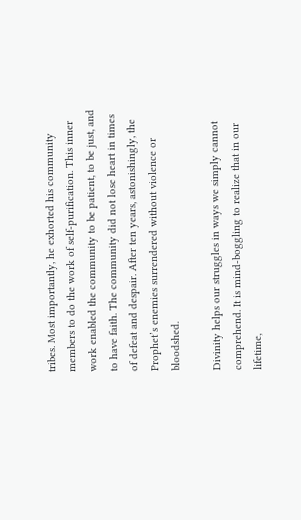tribes. Most importantly, he exhorted his community members to do the work of self-purification. This inner work enabled the community to be patient, to be just, and to have faith. The community did not lose heart in times of defeat and despair. After ten years, astonishingly, the Prophet’s enemies surrendered without violence or bloodshed.

Divinity helps our struggles in ways we simply cannot comprehend. It is mind-boggling to realize that in our lifetime,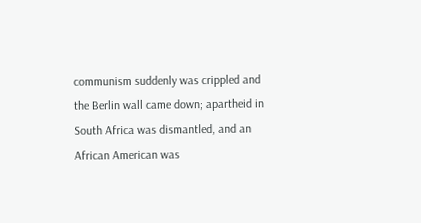communism suddenly was crippled and the Berlin wall came down; apartheid in South Africa was dismantled, and an African American was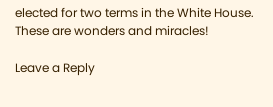elected for two terms in the White House. These are wonders and miracles!

Leave a Reply